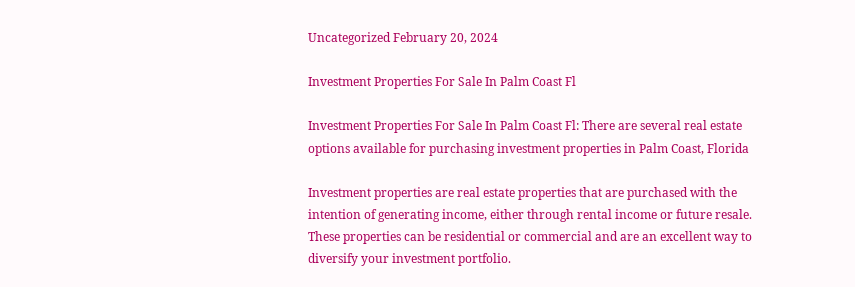Uncategorized February 20, 2024

Investment Properties For Sale In Palm Coast Fl

Investment Properties For Sale In Palm Coast Fl: There are several real estate options available for purchasing investment properties in Palm Coast, Florida

Investment properties are real estate properties that are purchased with the intention of generating income, either through rental income or future resale. These properties can be residential or commercial and are an excellent way to diversify your investment portfolio.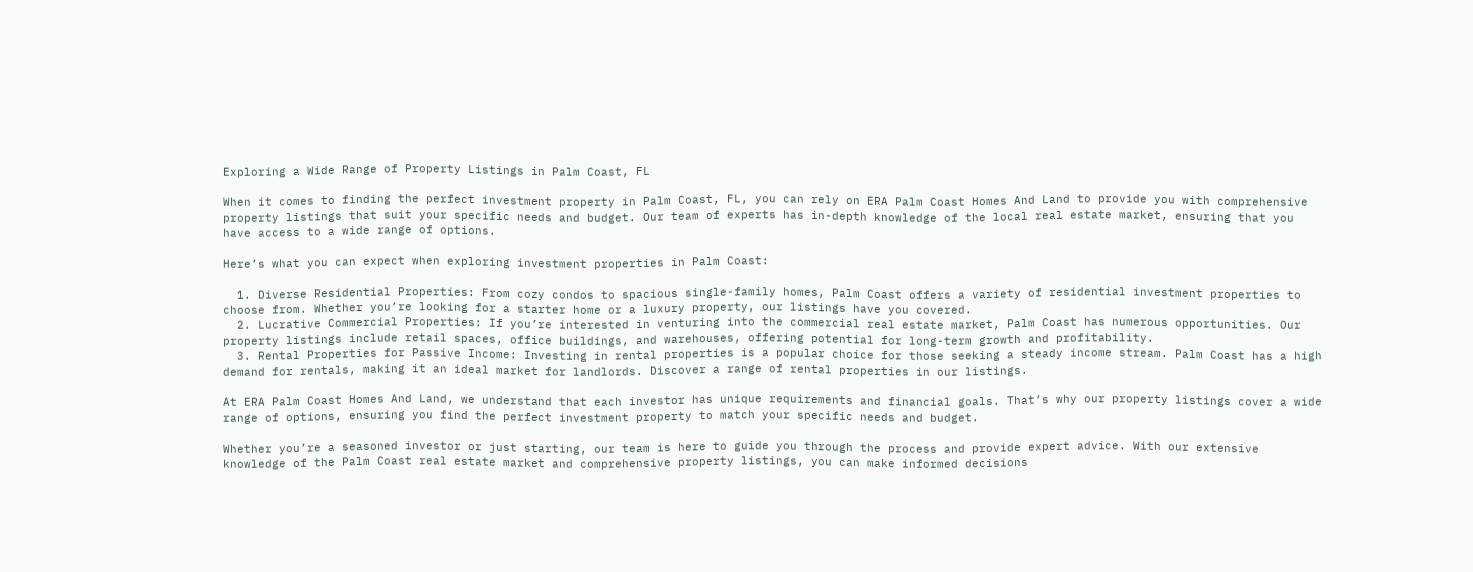Exploring a Wide Range of Property Listings in Palm Coast, FL

When it comes to finding the perfect investment property in Palm Coast, FL, you can rely on ERA Palm Coast Homes And Land to provide you with comprehensive property listings that suit your specific needs and budget. Our team of experts has in-depth knowledge of the local real estate market, ensuring that you have access to a wide range of options.

Here’s what you can expect when exploring investment properties in Palm Coast:

  1. Diverse Residential Properties: From cozy condos to spacious single-family homes, Palm Coast offers a variety of residential investment properties to choose from. Whether you’re looking for a starter home or a luxury property, our listings have you covered.
  2. Lucrative Commercial Properties: If you’re interested in venturing into the commercial real estate market, Palm Coast has numerous opportunities. Our property listings include retail spaces, office buildings, and warehouses, offering potential for long-term growth and profitability.
  3. Rental Properties for Passive Income: Investing in rental properties is a popular choice for those seeking a steady income stream. Palm Coast has a high demand for rentals, making it an ideal market for landlords. Discover a range of rental properties in our listings.

At ERA Palm Coast Homes And Land, we understand that each investor has unique requirements and financial goals. That’s why our property listings cover a wide range of options, ensuring you find the perfect investment property to match your specific needs and budget.

Whether you’re a seasoned investor or just starting, our team is here to guide you through the process and provide expert advice. With our extensive knowledge of the Palm Coast real estate market and comprehensive property listings, you can make informed decisions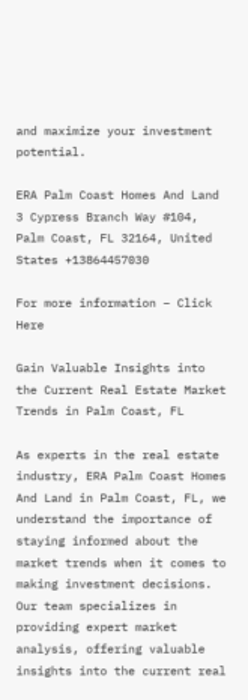and maximize your investment potential.

ERA Palm Coast Homes And Land 3 Cypress Branch Way #104, Palm Coast, FL 32164, United States +13864457030

For more information – Click Here

Gain Valuable Insights into the Current Real Estate Market Trends in Palm Coast, FL

As experts in the real estate industry, ERA Palm Coast Homes And Land in Palm Coast, FL, we understand the importance of staying informed about the market trends when it comes to making investment decisions. Our team specializes in providing expert market analysis, offering valuable insights into the current real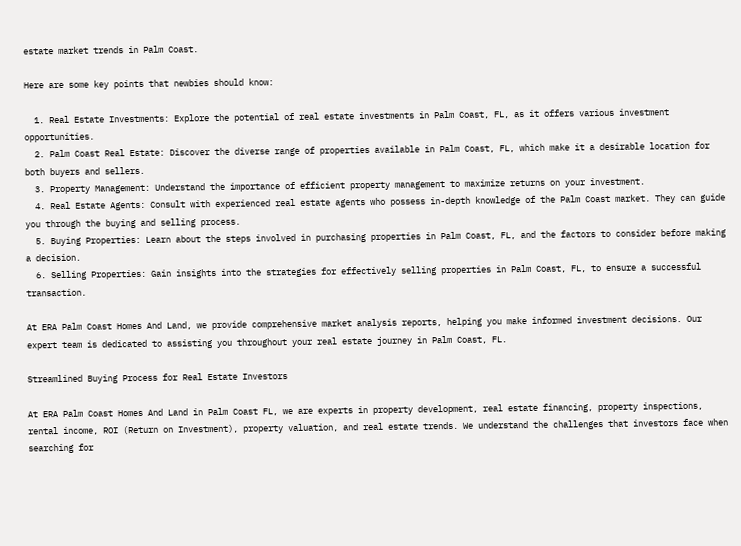estate market trends in Palm Coast.

Here are some key points that newbies should know:

  1. Real Estate Investments: Explore the potential of real estate investments in Palm Coast, FL, as it offers various investment opportunities.
  2. Palm Coast Real Estate: Discover the diverse range of properties available in Palm Coast, FL, which make it a desirable location for both buyers and sellers.
  3. Property Management: Understand the importance of efficient property management to maximize returns on your investment.
  4. Real Estate Agents: Consult with experienced real estate agents who possess in-depth knowledge of the Palm Coast market. They can guide you through the buying and selling process.
  5. Buying Properties: Learn about the steps involved in purchasing properties in Palm Coast, FL, and the factors to consider before making a decision.
  6. Selling Properties: Gain insights into the strategies for effectively selling properties in Palm Coast, FL, to ensure a successful transaction.

At ERA Palm Coast Homes And Land, we provide comprehensive market analysis reports, helping you make informed investment decisions. Our expert team is dedicated to assisting you throughout your real estate journey in Palm Coast, FL.

Streamlined Buying Process for Real Estate Investors

At ERA Palm Coast Homes And Land in Palm Coast FL, we are experts in property development, real estate financing, property inspections, rental income, ROI (Return on Investment), property valuation, and real estate trends. We understand the challenges that investors face when searching for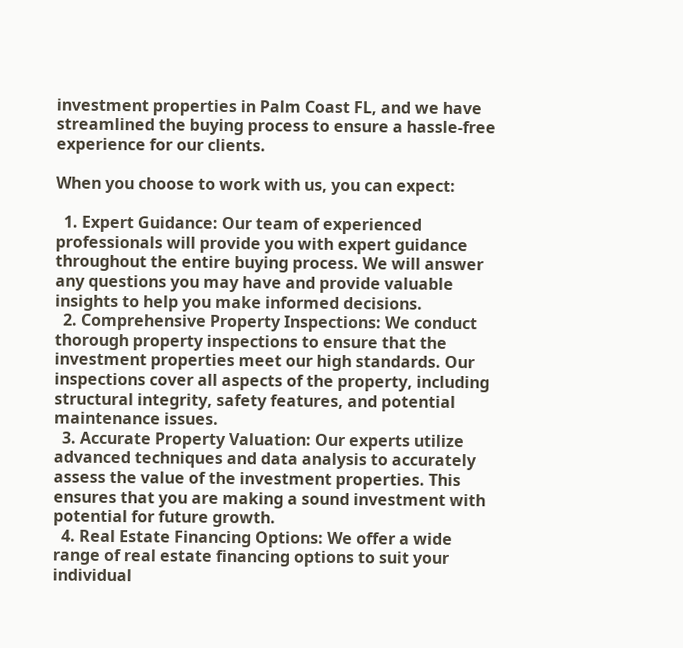investment properties in Palm Coast FL, and we have streamlined the buying process to ensure a hassle-free experience for our clients.

When you choose to work with us, you can expect:

  1. Expert Guidance: Our team of experienced professionals will provide you with expert guidance throughout the entire buying process. We will answer any questions you may have and provide valuable insights to help you make informed decisions.
  2. Comprehensive Property Inspections: We conduct thorough property inspections to ensure that the investment properties meet our high standards. Our inspections cover all aspects of the property, including structural integrity, safety features, and potential maintenance issues.
  3. Accurate Property Valuation: Our experts utilize advanced techniques and data analysis to accurately assess the value of the investment properties. This ensures that you are making a sound investment with potential for future growth.
  4. Real Estate Financing Options: We offer a wide range of real estate financing options to suit your individual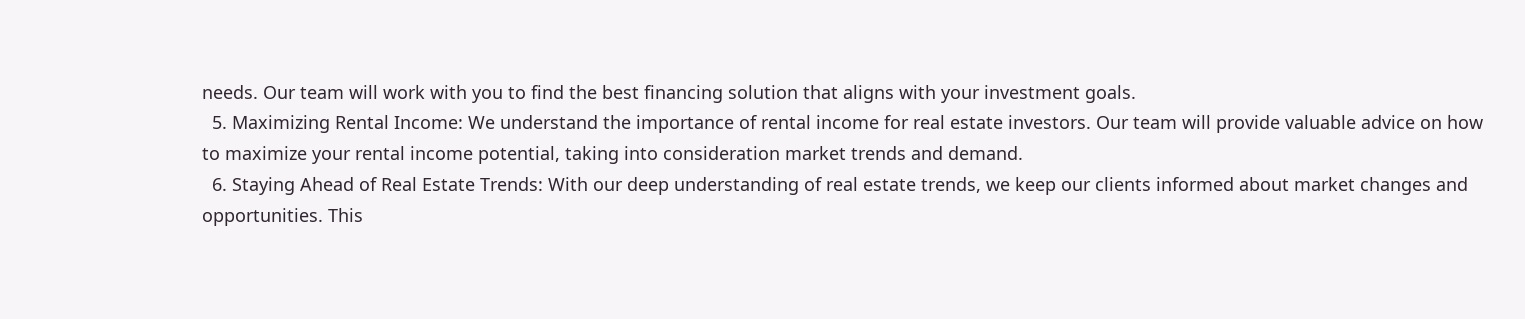needs. Our team will work with you to find the best financing solution that aligns with your investment goals.
  5. Maximizing Rental Income: We understand the importance of rental income for real estate investors. Our team will provide valuable advice on how to maximize your rental income potential, taking into consideration market trends and demand.
  6. Staying Ahead of Real Estate Trends: With our deep understanding of real estate trends, we keep our clients informed about market changes and opportunities. This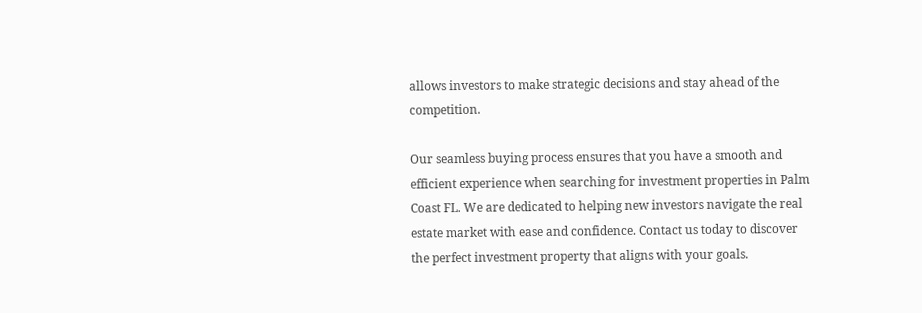allows investors to make strategic decisions and stay ahead of the competition.

Our seamless buying process ensures that you have a smooth and efficient experience when searching for investment properties in Palm Coast FL. We are dedicated to helping new investors navigate the real estate market with ease and confidence. Contact us today to discover the perfect investment property that aligns with your goals.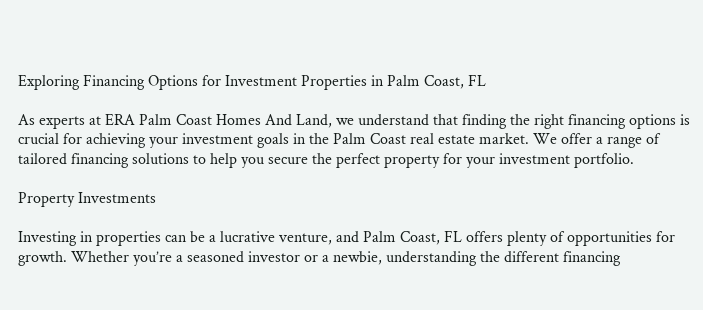Exploring Financing Options for Investment Properties in Palm Coast, FL

As experts at ERA Palm Coast Homes And Land, we understand that finding the right financing options is crucial for achieving your investment goals in the Palm Coast real estate market. We offer a range of tailored financing solutions to help you secure the perfect property for your investment portfolio.

Property Investments

Investing in properties can be a lucrative venture, and Palm Coast, FL offers plenty of opportunities for growth. Whether you’re a seasoned investor or a newbie, understanding the different financing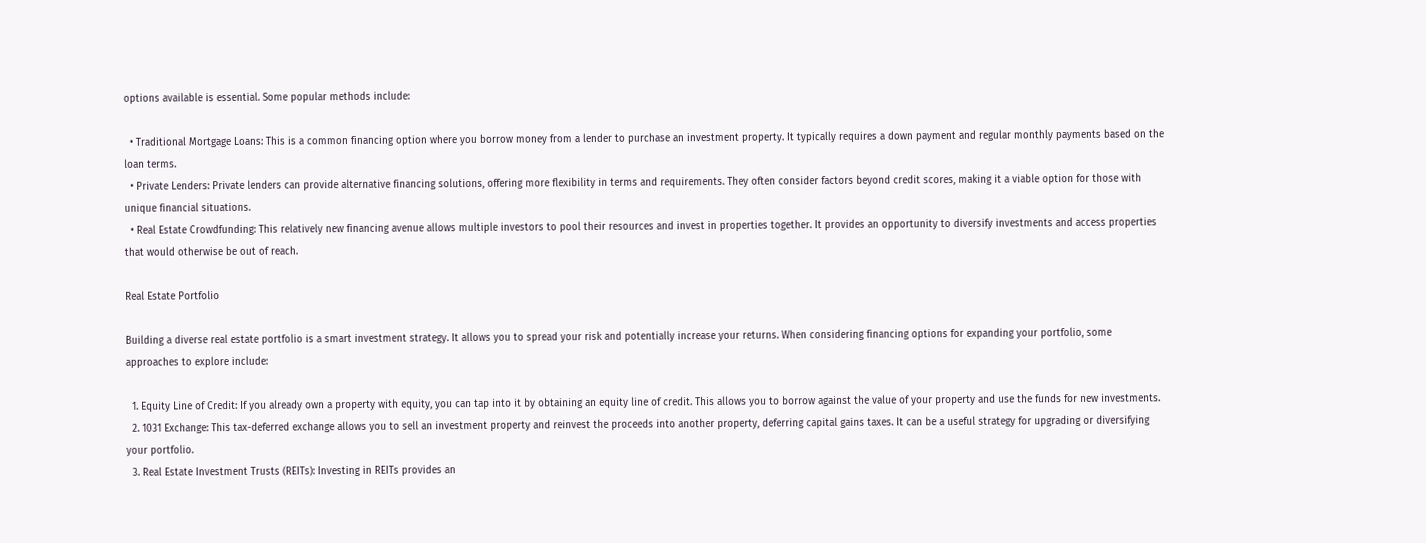options available is essential. Some popular methods include:

  • Traditional Mortgage Loans: This is a common financing option where you borrow money from a lender to purchase an investment property. It typically requires a down payment and regular monthly payments based on the loan terms.
  • Private Lenders: Private lenders can provide alternative financing solutions, offering more flexibility in terms and requirements. They often consider factors beyond credit scores, making it a viable option for those with unique financial situations.
  • Real Estate Crowdfunding: This relatively new financing avenue allows multiple investors to pool their resources and invest in properties together. It provides an opportunity to diversify investments and access properties that would otherwise be out of reach.

Real Estate Portfolio

Building a diverse real estate portfolio is a smart investment strategy. It allows you to spread your risk and potentially increase your returns. When considering financing options for expanding your portfolio, some approaches to explore include:

  1. Equity Line of Credit: If you already own a property with equity, you can tap into it by obtaining an equity line of credit. This allows you to borrow against the value of your property and use the funds for new investments.
  2. 1031 Exchange: This tax-deferred exchange allows you to sell an investment property and reinvest the proceeds into another property, deferring capital gains taxes. It can be a useful strategy for upgrading or diversifying your portfolio.
  3. Real Estate Investment Trusts (REITs): Investing in REITs provides an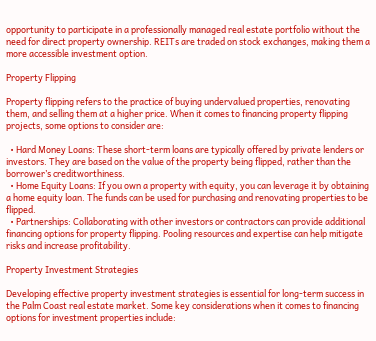opportunity to participate in a professionally managed real estate portfolio without the need for direct property ownership. REITs are traded on stock exchanges, making them a more accessible investment option.

Property Flipping

Property flipping refers to the practice of buying undervalued properties, renovating them, and selling them at a higher price. When it comes to financing property flipping projects, some options to consider are:

  • Hard Money Loans: These short-term loans are typically offered by private lenders or investors. They are based on the value of the property being flipped, rather than the borrower’s creditworthiness.
  • Home Equity Loans: If you own a property with equity, you can leverage it by obtaining a home equity loan. The funds can be used for purchasing and renovating properties to be flipped.
  • Partnerships: Collaborating with other investors or contractors can provide additional financing options for property flipping. Pooling resources and expertise can help mitigate risks and increase profitability.

Property Investment Strategies

Developing effective property investment strategies is essential for long-term success in the Palm Coast real estate market. Some key considerations when it comes to financing options for investment properties include: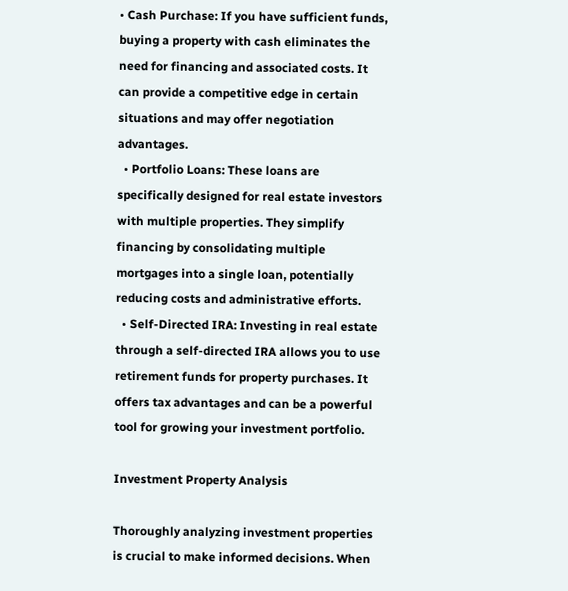• Cash Purchase: If you have sufficient funds, buying a property with cash eliminates the need for financing and associated costs. It can provide a competitive edge in certain situations and may offer negotiation advantages.
  • Portfolio Loans: These loans are specifically designed for real estate investors with multiple properties. They simplify financing by consolidating multiple mortgages into a single loan, potentially reducing costs and administrative efforts.
  • Self-Directed IRA: Investing in real estate through a self-directed IRA allows you to use retirement funds for property purchases. It offers tax advantages and can be a powerful tool for growing your investment portfolio.

Investment Property Analysis

Thoroughly analyzing investment properties is crucial to make informed decisions. When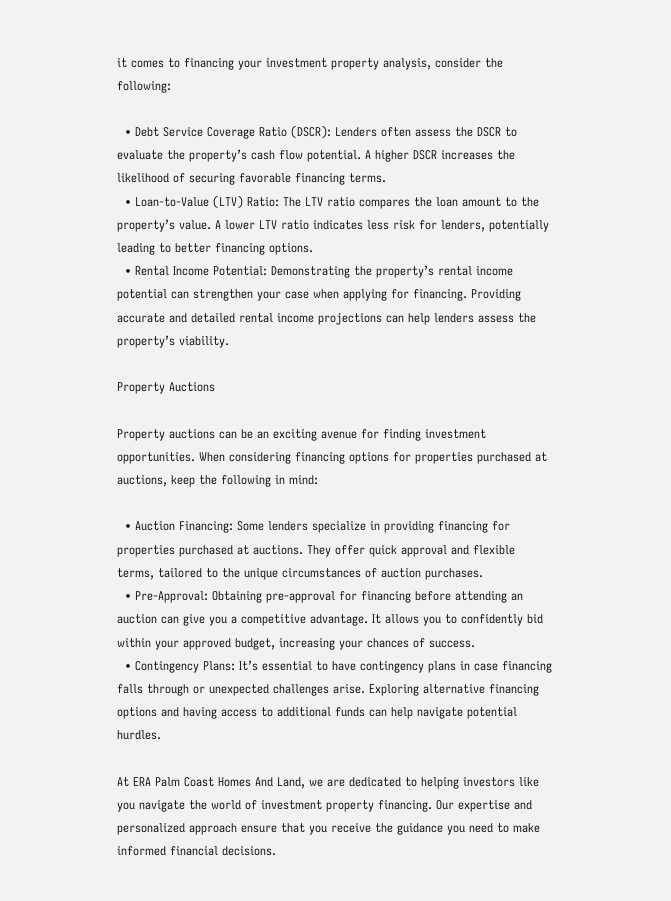it comes to financing your investment property analysis, consider the following:

  • Debt Service Coverage Ratio (DSCR): Lenders often assess the DSCR to evaluate the property’s cash flow potential. A higher DSCR increases the likelihood of securing favorable financing terms.
  • Loan-to-Value (LTV) Ratio: The LTV ratio compares the loan amount to the property’s value. A lower LTV ratio indicates less risk for lenders, potentially leading to better financing options.
  • Rental Income Potential: Demonstrating the property’s rental income potential can strengthen your case when applying for financing. Providing accurate and detailed rental income projections can help lenders assess the property’s viability.

Property Auctions

Property auctions can be an exciting avenue for finding investment opportunities. When considering financing options for properties purchased at auctions, keep the following in mind:

  • Auction Financing: Some lenders specialize in providing financing for properties purchased at auctions. They offer quick approval and flexible terms, tailored to the unique circumstances of auction purchases.
  • Pre-Approval: Obtaining pre-approval for financing before attending an auction can give you a competitive advantage. It allows you to confidently bid within your approved budget, increasing your chances of success.
  • Contingency Plans: It’s essential to have contingency plans in case financing falls through or unexpected challenges arise. Exploring alternative financing options and having access to additional funds can help navigate potential hurdles.

At ERA Palm Coast Homes And Land, we are dedicated to helping investors like you navigate the world of investment property financing. Our expertise and personalized approach ensure that you receive the guidance you need to make informed financial decisions.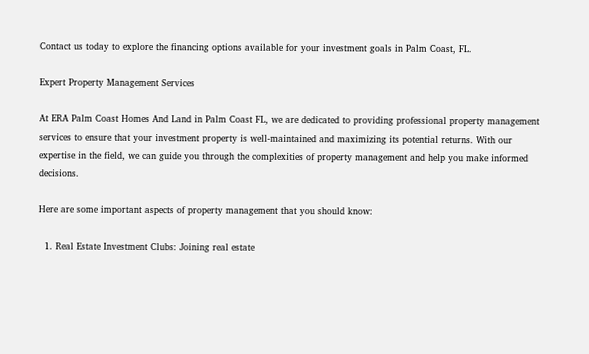Contact us today to explore the financing options available for your investment goals in Palm Coast, FL.

Expert Property Management Services

At ERA Palm Coast Homes And Land in Palm Coast FL, we are dedicated to providing professional property management services to ensure that your investment property is well-maintained and maximizing its potential returns. With our expertise in the field, we can guide you through the complexities of property management and help you make informed decisions.

Here are some important aspects of property management that you should know:

  1. Real Estate Investment Clubs: Joining real estate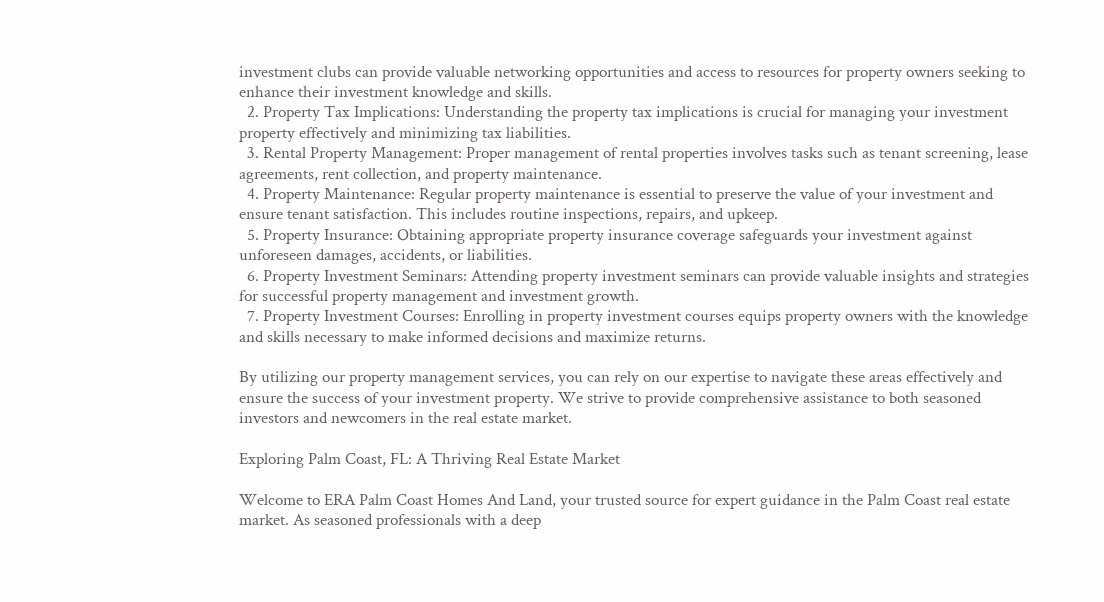investment clubs can provide valuable networking opportunities and access to resources for property owners seeking to enhance their investment knowledge and skills.
  2. Property Tax Implications: Understanding the property tax implications is crucial for managing your investment property effectively and minimizing tax liabilities.
  3. Rental Property Management: Proper management of rental properties involves tasks such as tenant screening, lease agreements, rent collection, and property maintenance.
  4. Property Maintenance: Regular property maintenance is essential to preserve the value of your investment and ensure tenant satisfaction. This includes routine inspections, repairs, and upkeep.
  5. Property Insurance: Obtaining appropriate property insurance coverage safeguards your investment against unforeseen damages, accidents, or liabilities.
  6. Property Investment Seminars: Attending property investment seminars can provide valuable insights and strategies for successful property management and investment growth.
  7. Property Investment Courses: Enrolling in property investment courses equips property owners with the knowledge and skills necessary to make informed decisions and maximize returns.

By utilizing our property management services, you can rely on our expertise to navigate these areas effectively and ensure the success of your investment property. We strive to provide comprehensive assistance to both seasoned investors and newcomers in the real estate market.

Exploring Palm Coast, FL: A Thriving Real Estate Market

Welcome to ERA Palm Coast Homes And Land, your trusted source for expert guidance in the Palm Coast real estate market. As seasoned professionals with a deep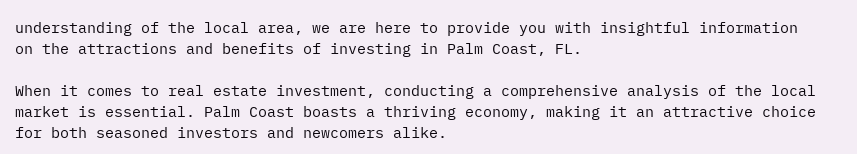understanding of the local area, we are here to provide you with insightful information on the attractions and benefits of investing in Palm Coast, FL.

When it comes to real estate investment, conducting a comprehensive analysis of the local market is essential. Palm Coast boasts a thriving economy, making it an attractive choice for both seasoned investors and newcomers alike.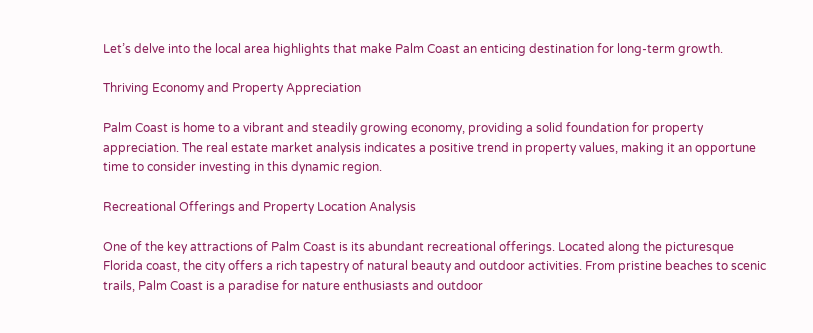Let’s delve into the local area highlights that make Palm Coast an enticing destination for long-term growth.

Thriving Economy and Property Appreciation

Palm Coast is home to a vibrant and steadily growing economy, providing a solid foundation for property appreciation. The real estate market analysis indicates a positive trend in property values, making it an opportune time to consider investing in this dynamic region.

Recreational Offerings and Property Location Analysis

One of the key attractions of Palm Coast is its abundant recreational offerings. Located along the picturesque Florida coast, the city offers a rich tapestry of natural beauty and outdoor activities. From pristine beaches to scenic trails, Palm Coast is a paradise for nature enthusiasts and outdoor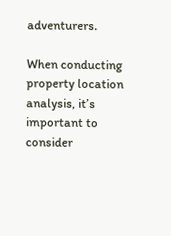adventurers.

When conducting property location analysis, it’s important to consider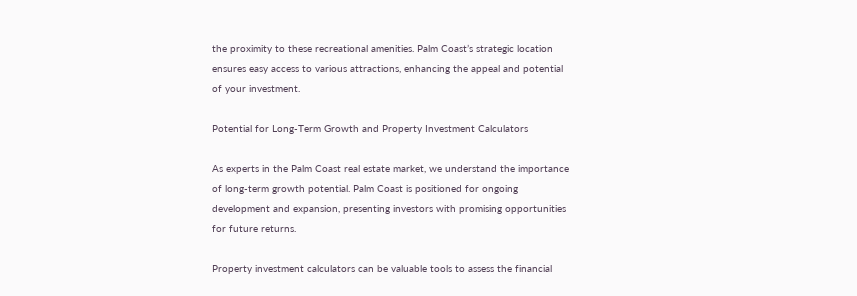the proximity to these recreational amenities. Palm Coast’s strategic location ensures easy access to various attractions, enhancing the appeal and potential of your investment.

Potential for Long-Term Growth and Property Investment Calculators

As experts in the Palm Coast real estate market, we understand the importance of long-term growth potential. Palm Coast is positioned for ongoing development and expansion, presenting investors with promising opportunities for future returns.

Property investment calculators can be valuable tools to assess the financial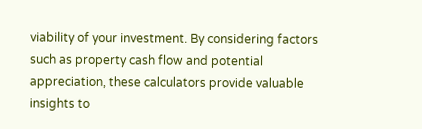viability of your investment. By considering factors such as property cash flow and potential appreciation, these calculators provide valuable insights to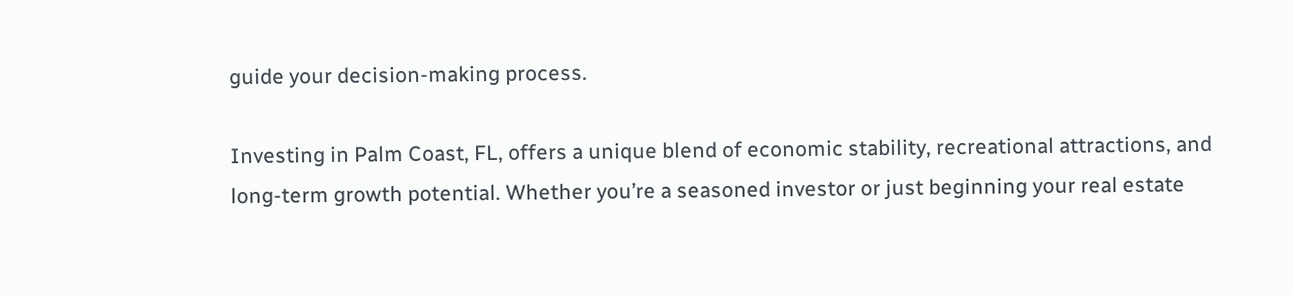guide your decision-making process.

Investing in Palm Coast, FL, offers a unique blend of economic stability, recreational attractions, and long-term growth potential. Whether you’re a seasoned investor or just beginning your real estate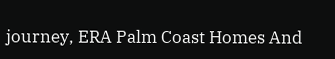journey, ERA Palm Coast Homes And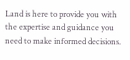Land is here to provide you with the expertise and guidance you need to make informed decisions.